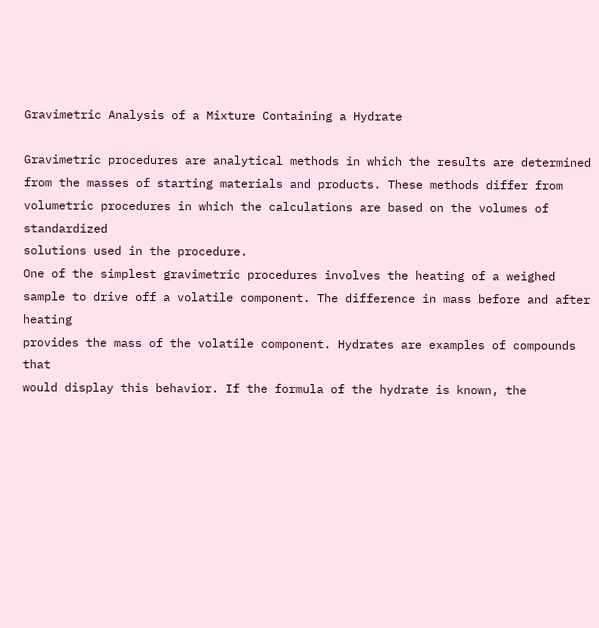Gravimetric Analysis of a Mixture Containing a Hydrate

Gravimetric procedures are analytical methods in which the results are determined
from the masses of starting materials and products. These methods differ from
volumetric procedures in which the calculations are based on the volumes of standardized
solutions used in the procedure.
One of the simplest gravimetric procedures involves the heating of a weighed
sample to drive off a volatile component. The difference in mass before and after heating
provides the mass of the volatile component. Hydrates are examples of compounds that
would display this behavior. If the formula of the hydrate is known, the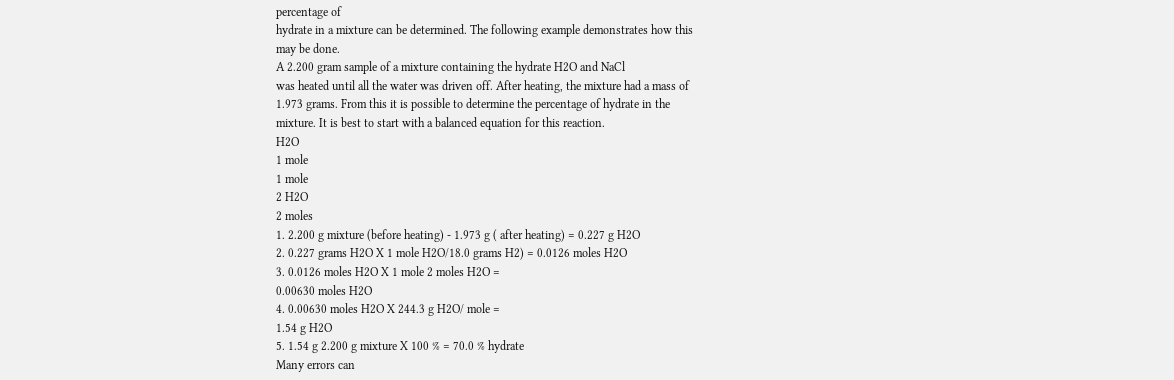percentage of
hydrate in a mixture can be determined. The following example demonstrates how this
may be done.
A 2.200 gram sample of a mixture containing the hydrate H2O and NaCl
was heated until all the water was driven off. After heating, the mixture had a mass of
1.973 grams. From this it is possible to determine the percentage of hydrate in the
mixture. It is best to start with a balanced equation for this reaction.
H2O
1 mole
1 mole
2 H2O
2 moles
1. 2.200 g mixture (before heating) - 1.973 g ( after heating) = 0.227 g H2O
2. 0.227 grams H2O X 1 mole H2O/18.0 grams H2) = 0.0126 moles H2O
3. 0.0126 moles H2O X 1 mole 2 moles H2O =
0.00630 moles H2O
4. 0.00630 moles H2O X 244.3 g H2O/ mole =
1.54 g H2O
5. 1.54 g 2.200 g mixture X 100 % = 70.0 % hydrate
Many errors can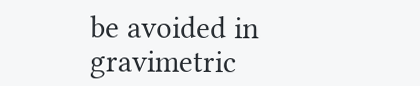be avoided in gravimetric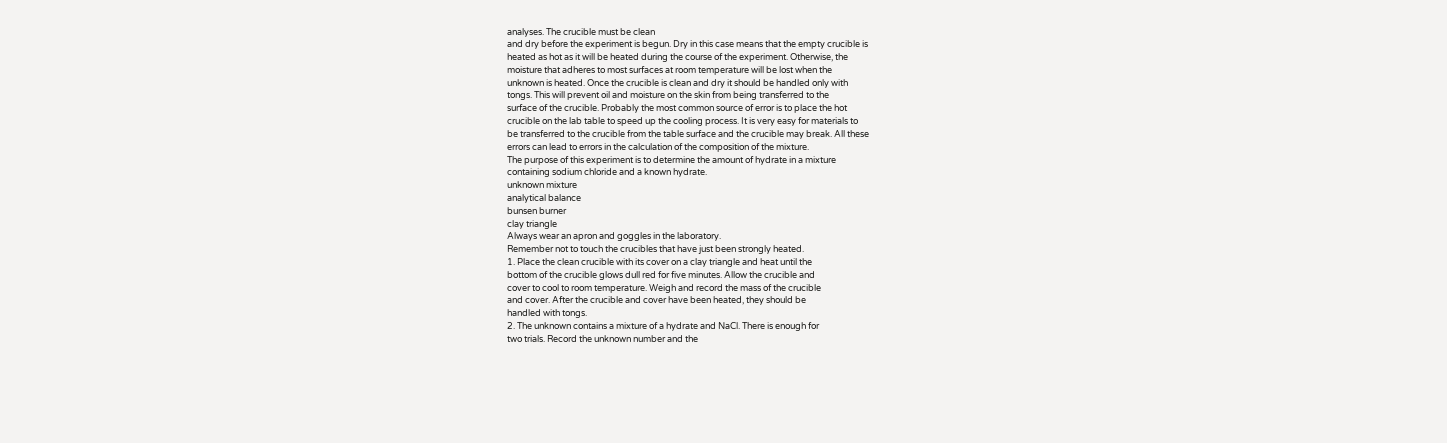analyses. The crucible must be clean
and dry before the experiment is begun. Dry in this case means that the empty crucible is
heated as hot as it will be heated during the course of the experiment. Otherwise, the
moisture that adheres to most surfaces at room temperature will be lost when the
unknown is heated. Once the crucible is clean and dry it should be handled only with
tongs. This will prevent oil and moisture on the skin from being transferred to the
surface of the crucible. Probably the most common source of error is to place the hot
crucible on the lab table to speed up the cooling process. It is very easy for materials to
be transferred to the crucible from the table surface and the crucible may break. All these
errors can lead to errors in the calculation of the composition of the mixture.
The purpose of this experiment is to determine the amount of hydrate in a mixture
containing sodium chloride and a known hydrate.
unknown mixture
analytical balance
bunsen burner
clay triangle
Always wear an apron and goggles in the laboratory.
Remember not to touch the crucibles that have just been strongly heated.
1. Place the clean crucible with its cover on a clay triangle and heat until the
bottom of the crucible glows dull red for five minutes. Allow the crucible and
cover to cool to room temperature. Weigh and record the mass of the crucible
and cover. After the crucible and cover have been heated, they should be
handled with tongs.
2. The unknown contains a mixture of a hydrate and NaCl. There is enough for
two trials. Record the unknown number and the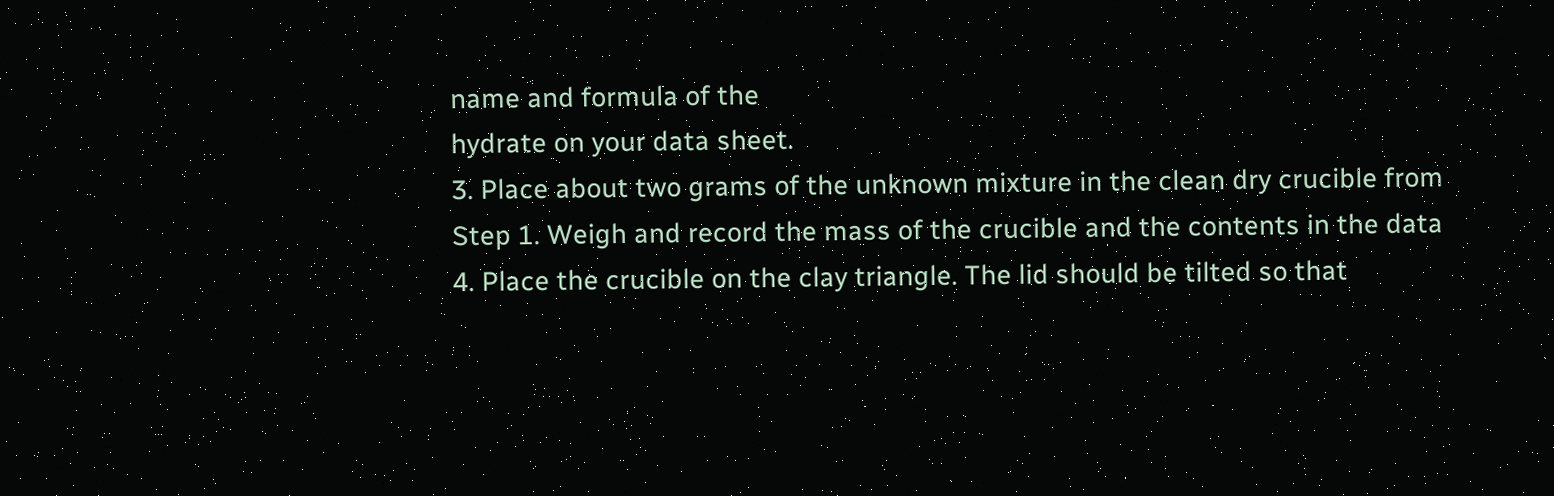name and formula of the
hydrate on your data sheet.
3. Place about two grams of the unknown mixture in the clean dry crucible from
Step 1. Weigh and record the mass of the crucible and the contents in the data
4. Place the crucible on the clay triangle. The lid should be tilted so that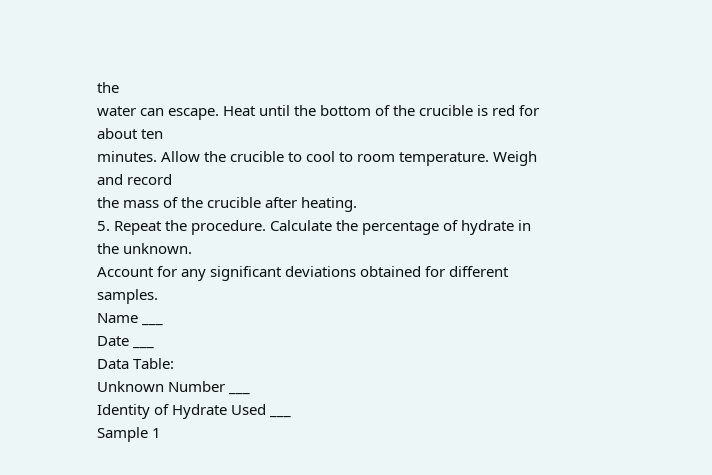the
water can escape. Heat until the bottom of the crucible is red for about ten
minutes. Allow the crucible to cool to room temperature. Weigh and record
the mass of the crucible after heating.
5. Repeat the procedure. Calculate the percentage of hydrate in the unknown.
Account for any significant deviations obtained for different samples.
Name ___
Date ___
Data Table:
Unknown Number ___
Identity of Hydrate Used ___
Sample 1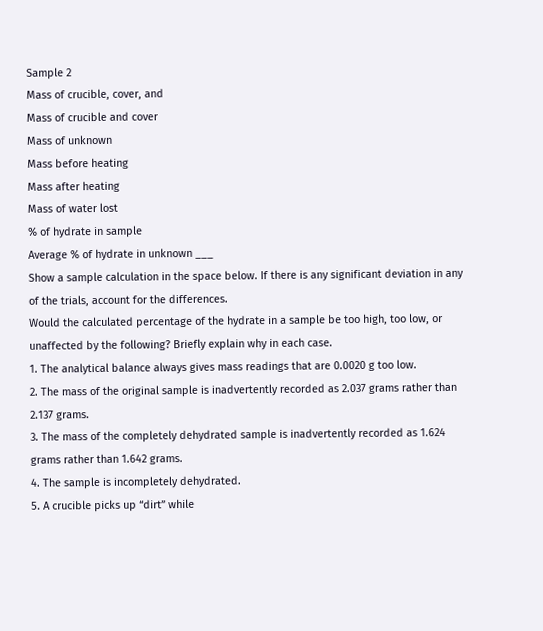Sample 2
Mass of crucible, cover, and
Mass of crucible and cover
Mass of unknown
Mass before heating
Mass after heating
Mass of water lost
% of hydrate in sample
Average % of hydrate in unknown ___
Show a sample calculation in the space below. If there is any significant deviation in any
of the trials, account for the differences.
Would the calculated percentage of the hydrate in a sample be too high, too low, or
unaffected by the following? Briefly explain why in each case.
1. The analytical balance always gives mass readings that are 0.0020 g too low.
2. The mass of the original sample is inadvertently recorded as 2.037 grams rather than
2.137 grams.
3. The mass of the completely dehydrated sample is inadvertently recorded as 1.624
grams rather than 1.642 grams.
4. The sample is incompletely dehydrated.
5. A crucible picks up “dirt” while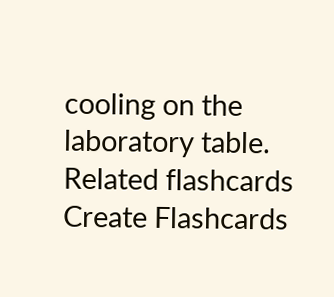cooling on the laboratory table.
Related flashcards
Create Flashcards